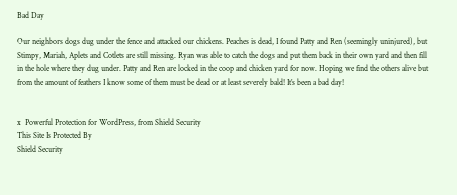Bad Day

Our neighbors dogs dug under the fence and attacked our chickens. Peaches is dead, I found Patty and Ren (seemingly uninjured), but Stimpy, Mariah, Aplets and Cotlets are still missing. Ryan was able to catch the dogs and put them back in their own yard and then fill in the hole where they dug under. Patty and Ren are locked in the coop and chicken yard for now. Hoping we find the others alive but from the amount of feathers I know some of them must be dead or at least severely bald! It’s been a bad day!


x  Powerful Protection for WordPress, from Shield Security
This Site Is Protected By
Shield Security